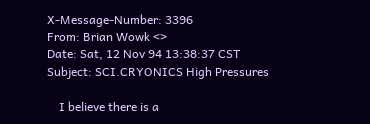X-Message-Number: 3396
From: Brian Wowk <>
Date: Sat, 12 Nov 94 13:38:37 CST
Subject: SCI.CRYONICS High Pressures

    I believe there is a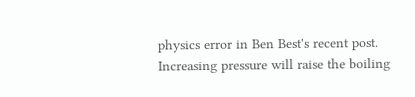physics error in Ben Best's recent post.
Increasing pressure will raise the boiling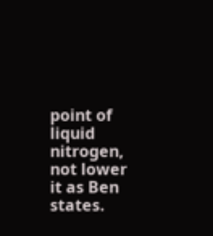point of liquid nitrogen,
not lower it as Ben states.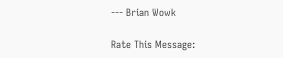--- Brian Wowk

Rate This Message: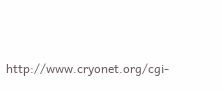http://www.cryonet.org/cgi-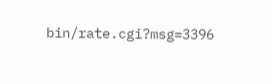bin/rate.cgi?msg=3396